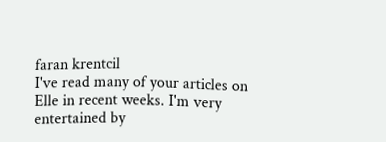faran krentcil
I've read many of your articles on Elle in recent weeks. I'm very entertained by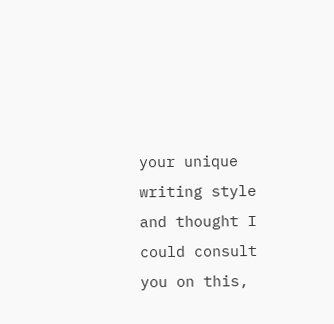your unique writing style and thought I could consult you on this,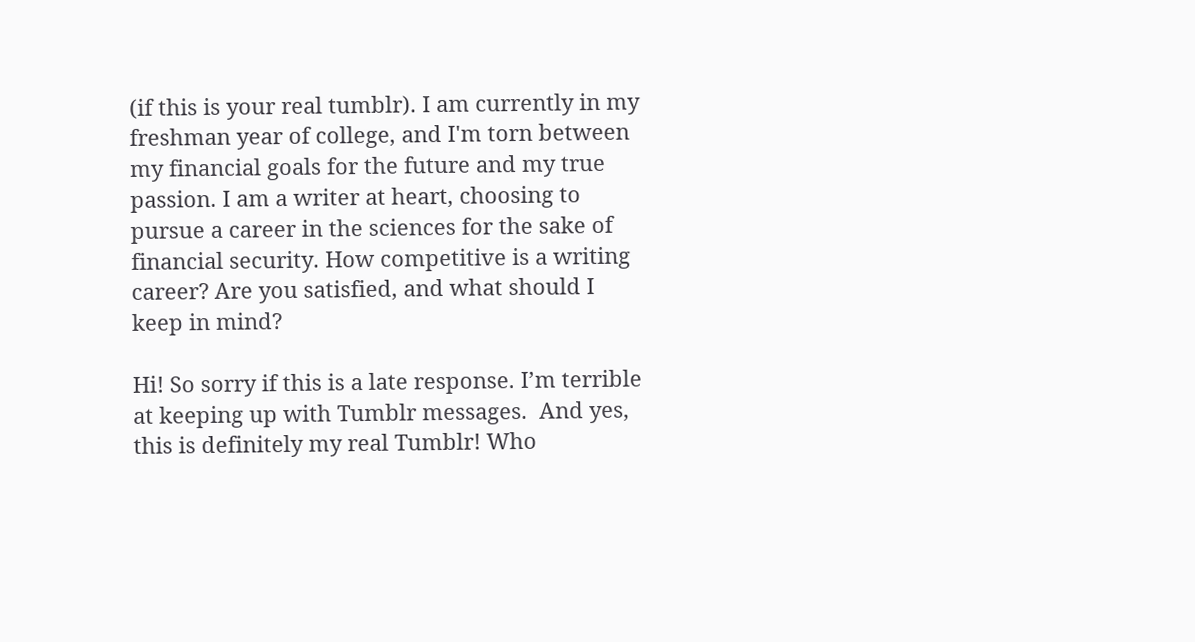(if this is your real tumblr). I am currently in my freshman year of college, and I'm torn between my financial goals for the future and my true passion. I am a writer at heart, choosing to pursue a career in the sciences for the sake of financial security. How competitive is a writing career? Are you satisfied, and what should I keep in mind?

Hi! So sorry if this is a late response. I’m terrible at keeping up with Tumblr messages.  And yes, this is definitely my real Tumblr! Who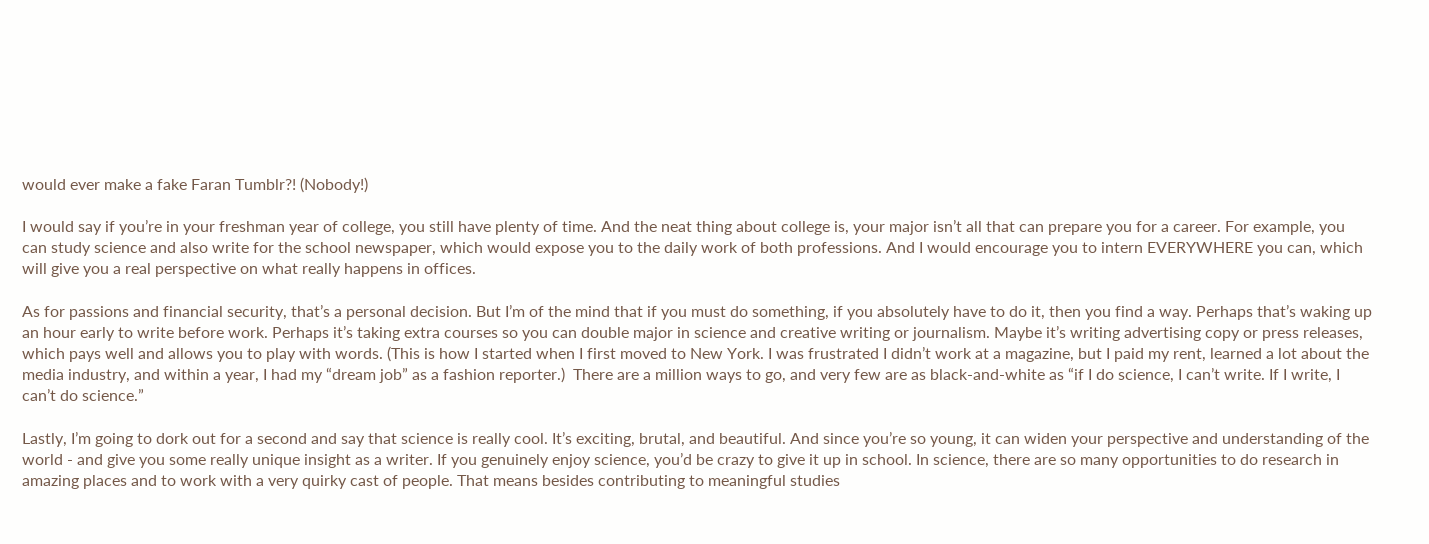would ever make a fake Faran Tumblr?! (Nobody!)

I would say if you’re in your freshman year of college, you still have plenty of time. And the neat thing about college is, your major isn’t all that can prepare you for a career. For example, you can study science and also write for the school newspaper, which would expose you to the daily work of both professions. And I would encourage you to intern EVERYWHERE you can, which will give you a real perspective on what really happens in offices.

As for passions and financial security, that’s a personal decision. But I’m of the mind that if you must do something, if you absolutely have to do it, then you find a way. Perhaps that’s waking up an hour early to write before work. Perhaps it’s taking extra courses so you can double major in science and creative writing or journalism. Maybe it’s writing advertising copy or press releases, which pays well and allows you to play with words. (This is how I started when I first moved to New York. I was frustrated I didn’t work at a magazine, but I paid my rent, learned a lot about the media industry, and within a year, I had my “dream job” as a fashion reporter.)  There are a million ways to go, and very few are as black-and-white as “if I do science, I can’t write. If I write, I can’t do science.”

Lastly, I’m going to dork out for a second and say that science is really cool. It’s exciting, brutal, and beautiful. And since you’re so young, it can widen your perspective and understanding of the world - and give you some really unique insight as a writer. If you genuinely enjoy science, you’d be crazy to give it up in school. In science, there are so many opportunities to do research in amazing places and to work with a very quirky cast of people. That means besides contributing to meaningful studies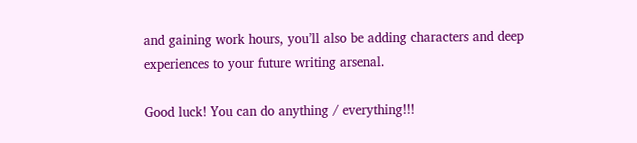and gaining work hours, you’ll also be adding characters and deep experiences to your future writing arsenal.

Good luck! You can do anything / everything!!!